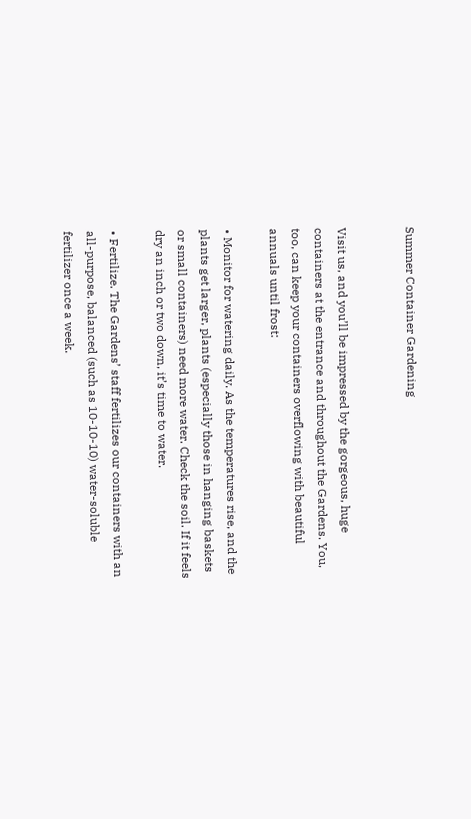Summer Container Gardening


Visit us, and you’ll be impressed by the gorgeous, huge containers at the entrance and throughout the Gardens. You, too, can keep your containers overflowing with beautiful annuals until frost:

• Monitor for watering daily. As the temperatures rise, and the plants get larger, plants (especially those in hanging baskets or small containers) need more water. Check the soil. If it feels dry an inch or two down, it’s time to water.

• Fertilize. The Gardens’ staff fertilizes our containers with an all-purpose, balanced (such as 10-10-10) water-soluble fertilizer once a week.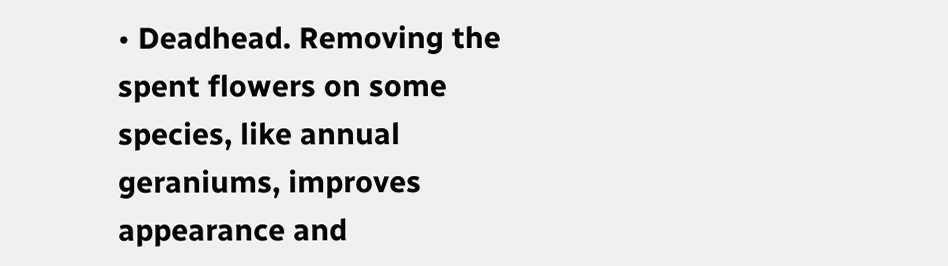• Deadhead. Removing the spent flowers on some species, like annual geraniums, improves appearance and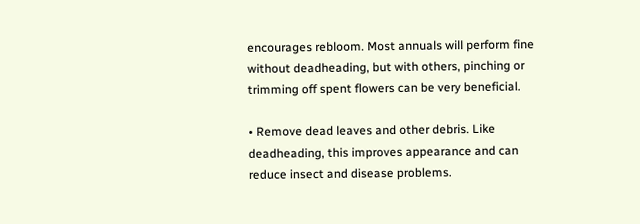encourages rebloom. Most annuals will perform fine without deadheading, but with others, pinching or trimming off spent flowers can be very beneficial.

• Remove dead leaves and other debris. Like deadheading, this improves appearance and can reduce insect and disease problems.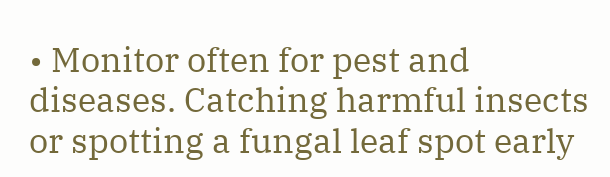• Monitor often for pest and diseases. Catching harmful insects or spotting a fungal leaf spot early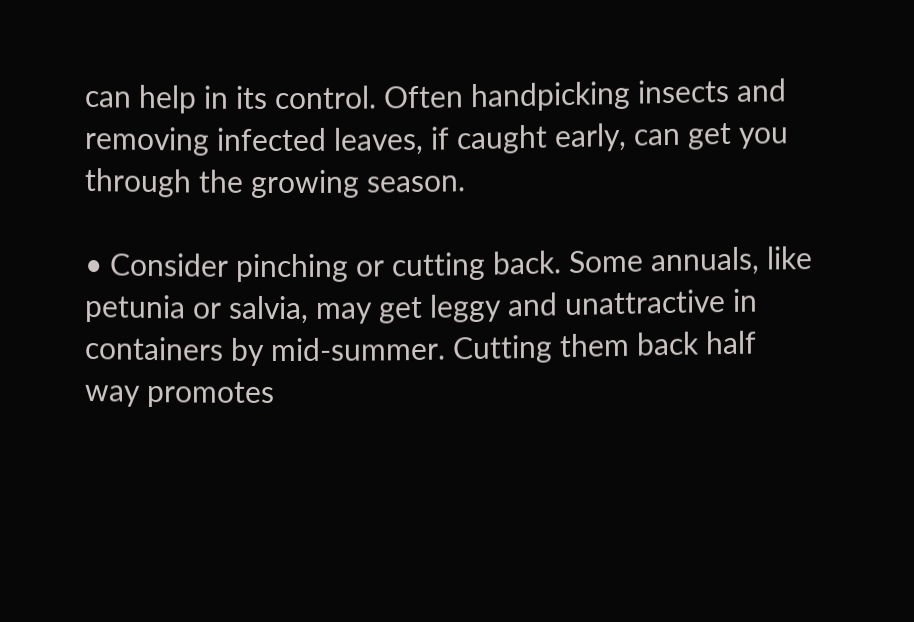can help in its control. Often handpicking insects and removing infected leaves, if caught early, can get you through the growing season.

• Consider pinching or cutting back. Some annuals, like petunia or salvia, may get leggy and unattractive in containers by mid-summer. Cutting them back half way promotes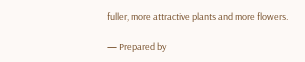fuller, more attractive plants and more flowers.

— Prepared by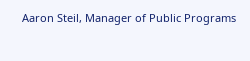Aaron Steil, Manager of Public Programs